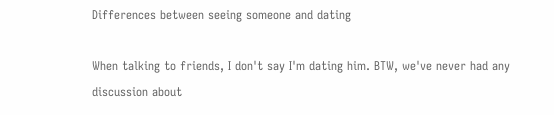Differences between seeing someone and dating

When talking to friends, I don't say I'm dating him. BTW, we've never had any discussion about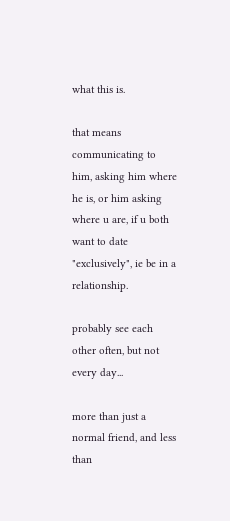what this is.

that means communicating to him, asking him where he is, or him asking where u are, if u both want to date "exclusively", ie be in a relationship.

probably see each other often, but not every day...

more than just a normal friend, and less than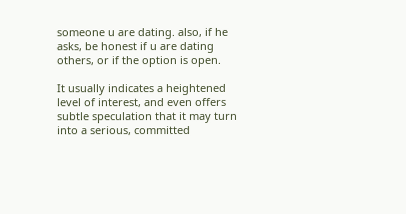someone u are dating. also, if he asks, be honest if u are dating others, or if the option is open.

It usually indicates a heightened level of interest, and even offers subtle speculation that it may turn into a serious, committed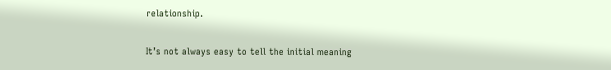relationship.

It’s not always easy to tell the initial meaning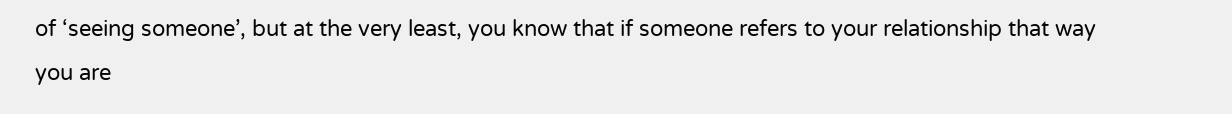of ‘seeing someone’, but at the very least, you know that if someone refers to your relationship that way you are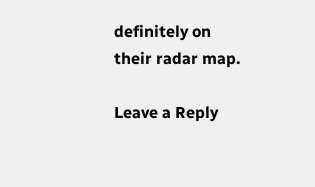definitely on their radar map.

Leave a Reply